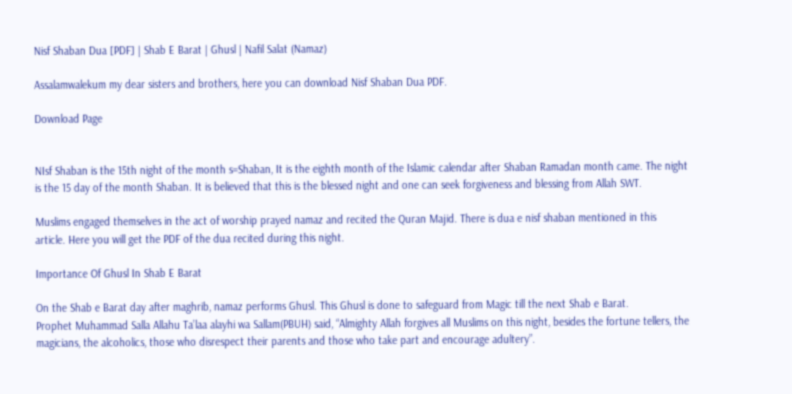Nisf Shaban Dua [PDF] | Shab E Barat | Ghusl | Nafil Salat (Namaz)

Assalamwalekum my dear sisters and brothers, here you can download Nisf Shaban Dua PDF.

Download Page


NIsf Shaban is the 15th night of the month s=Shaban, It is the eighth month of the Islamic calendar after Shaban Ramadan month came. The night is the 15 day of the month Shaban. It is believed that this is the blessed night and one can seek forgiveness and blessing from Allah SWT.

Muslims engaged themselves in the act of worship prayed namaz and recited the Quran Majid. There is dua e nisf shaban mentioned in this article. Here you will get the PDF of the dua recited during this night.

Importance Of Ghusl In Shab E Barat

On the Shab e Barat day after maghrib, namaz performs Ghusl. This Ghusl is done to safeguard from Magic till the next Shab e Barat.
Prophet Muhammad Salla Allahu Ta’laa alayhi wa Sallam(PBUH) said, “Almighty Allah forgives all Muslims on this night, besides the fortune tellers, the magicians, the alcoholics, those who disrespect their parents and those who take part and encourage adultery”.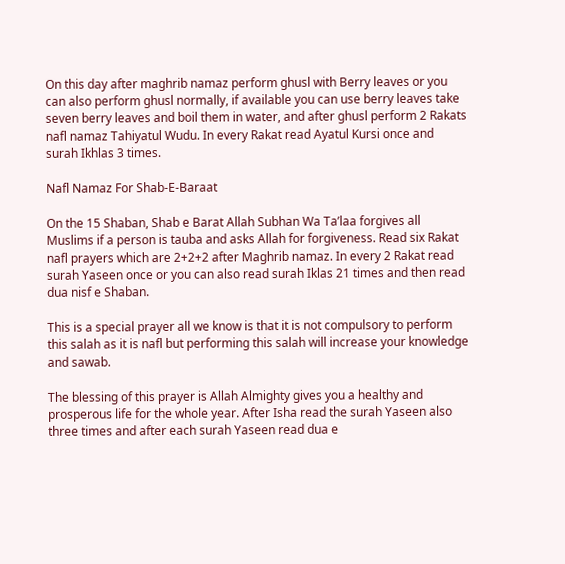On this day after maghrib namaz perform ghusl with Berry leaves or you can also perform ghusl normally, if available you can use berry leaves take seven berry leaves and boil them in water, and after ghusl perform 2 Rakats nafl namaz Tahiyatul Wudu. In every Rakat read Ayatul Kursi once and surah Ikhlas 3 times.

Nafl Namaz For Shab-E-Baraat

On the 15 Shaban, Shab e Barat Allah Subhan Wa Ta’laa forgives all Muslims if a person is tauba and asks Allah for forgiveness. Read six Rakat nafl prayers which are 2+2+2 after Maghrib namaz. In every 2 Rakat read surah Yaseen once or you can also read surah Iklas 21 times and then read dua nisf e Shaban.

This is a special prayer all we know is that it is not compulsory to perform this salah as it is nafl but performing this salah will increase your knowledge and sawab.

The blessing of this prayer is Allah Almighty gives you a healthy and prosperous life for the whole year. After Isha read the surah Yaseen also three times and after each surah Yaseen read dua e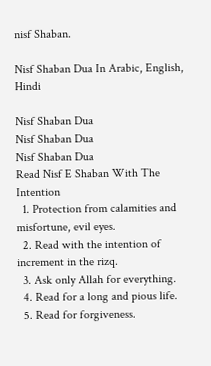nisf Shaban.

Nisf Shaban Dua In Arabic, English, Hindi

Nisf Shaban Dua
Nisf Shaban Dua
Nisf Shaban Dua
Read Nisf E Shaban With The Intention
  1. Protection from calamities and misfortune, evil eyes.
  2. Read with the intention of increment in the rizq.
  3. Ask only Allah for everything.
  4. Read for a long and pious life.
  5. Read for forgiveness.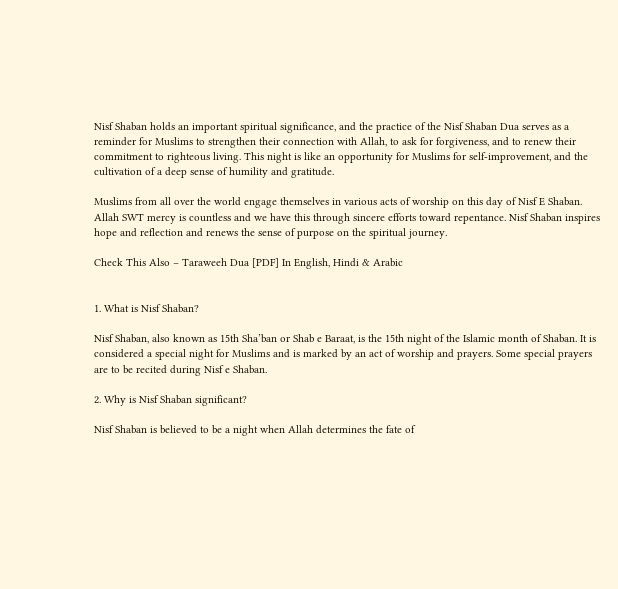Nisf Shaban holds an important spiritual significance, and the practice of the Nisf Shaban Dua serves as a reminder for Muslims to strengthen their connection with Allah, to ask for forgiveness, and to renew their commitment to righteous living. This night is like an opportunity for Muslims for self-improvement, and the cultivation of a deep sense of humility and gratitude.

Muslims from all over the world engage themselves in various acts of worship on this day of Nisf E Shaban. Allah SWT mercy is countless and we have this through sincere efforts toward repentance. Nisf Shaban inspires hope and reflection and renews the sense of purpose on the spiritual journey.

Check This Also – Taraweeh Dua [PDF] In English, Hindi & Arabic


1. What is Nisf Shaban?

Nisf Shaban, also known as 15th Sha’ban or Shab e Baraat, is the 15th night of the Islamic month of Shaban. It is considered a special night for Muslims and is marked by an act of worship and prayers. Some special prayers are to be recited during Nisf e Shaban.

2. Why is Nisf Shaban significant?

Nisf Shaban is believed to be a night when Allah determines the fate of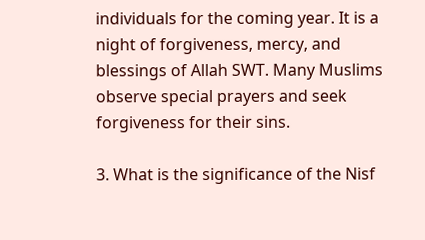individuals for the coming year. It is a night of forgiveness, mercy, and blessings of Allah SWT. Many Muslims observe special prayers and seek forgiveness for their sins.

3. What is the significance of the Nisf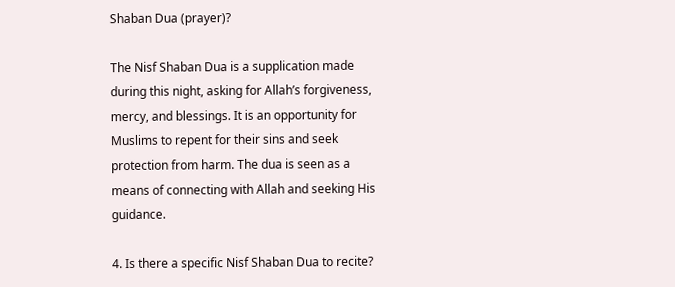Shaban Dua (prayer)?

The Nisf Shaban Dua is a supplication made during this night, asking for Allah’s forgiveness, mercy, and blessings. It is an opportunity for Muslims to repent for their sins and seek protection from harm. The dua is seen as a means of connecting with Allah and seeking His guidance.

4. Is there a specific Nisf Shaban Dua to recite?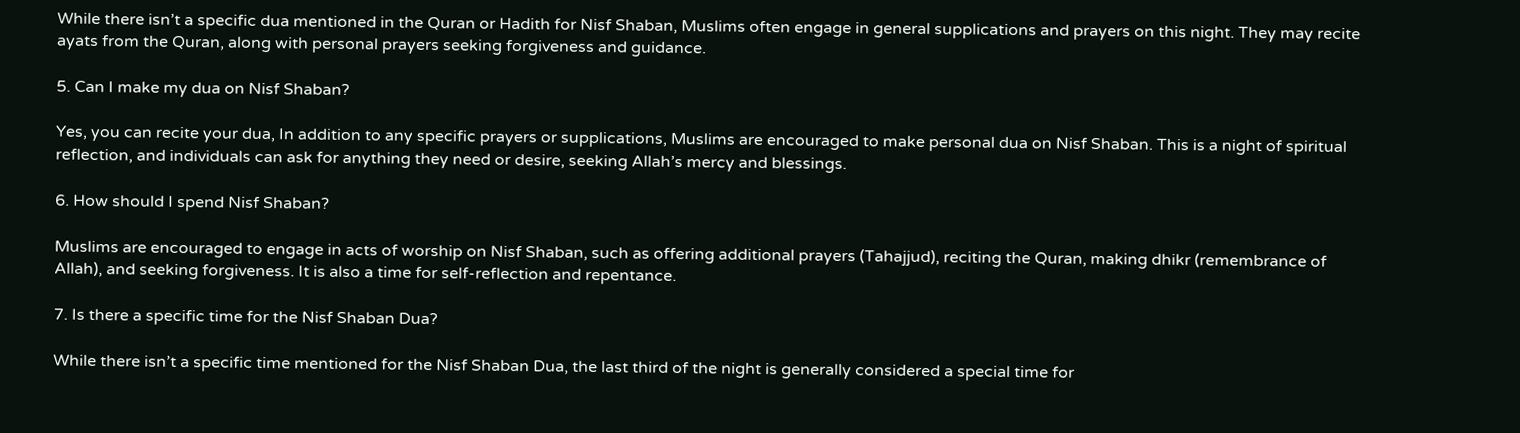While there isn’t a specific dua mentioned in the Quran or Hadith for Nisf Shaban, Muslims often engage in general supplications and prayers on this night. They may recite ayats from the Quran, along with personal prayers seeking forgiveness and guidance.

5. Can I make my dua on Nisf Shaban?

Yes, you can recite your dua, In addition to any specific prayers or supplications, Muslims are encouraged to make personal dua on Nisf Shaban. This is a night of spiritual reflection, and individuals can ask for anything they need or desire, seeking Allah’s mercy and blessings.

6. How should I spend Nisf Shaban?

Muslims are encouraged to engage in acts of worship on Nisf Shaban, such as offering additional prayers (Tahajjud), reciting the Quran, making dhikr (remembrance of Allah), and seeking forgiveness. It is also a time for self-reflection and repentance.

7. Is there a specific time for the Nisf Shaban Dua?

While there isn’t a specific time mentioned for the Nisf Shaban Dua, the last third of the night is generally considered a special time for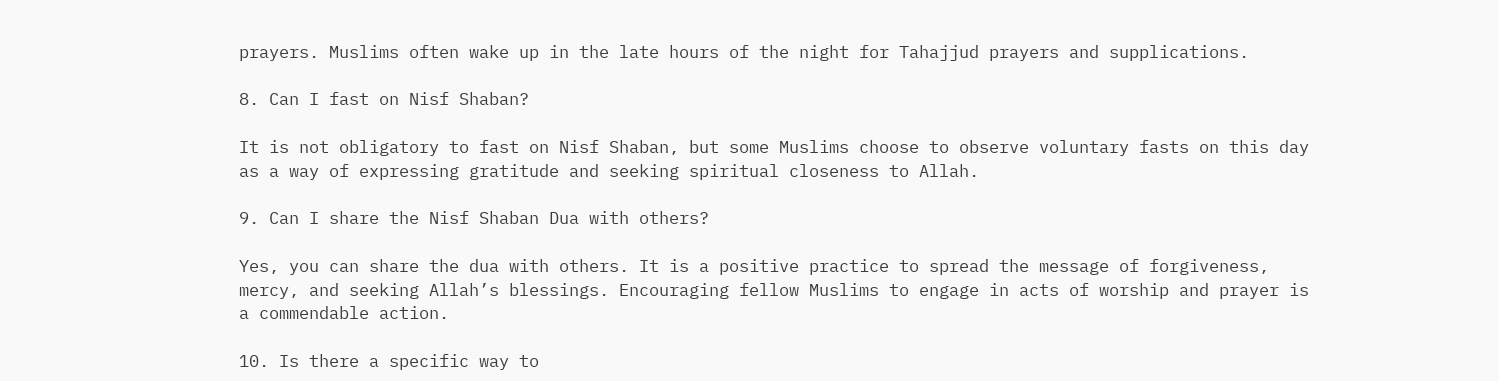prayers. Muslims often wake up in the late hours of the night for Tahajjud prayers and supplications.

8. Can I fast on Nisf Shaban?

It is not obligatory to fast on Nisf Shaban, but some Muslims choose to observe voluntary fasts on this day as a way of expressing gratitude and seeking spiritual closeness to Allah.

9. Can I share the Nisf Shaban Dua with others?

Yes, you can share the dua with others. It is a positive practice to spread the message of forgiveness, mercy, and seeking Allah’s blessings. Encouraging fellow Muslims to engage in acts of worship and prayer is a commendable action.

10. Is there a specific way to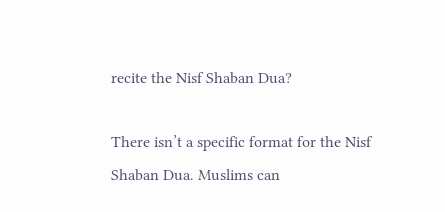recite the Nisf Shaban Dua?

There isn’t a specific format for the Nisf Shaban Dua. Muslims can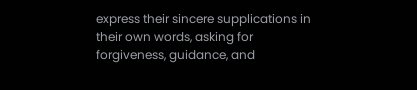express their sincere supplications in their own words, asking for forgiveness, guidance, and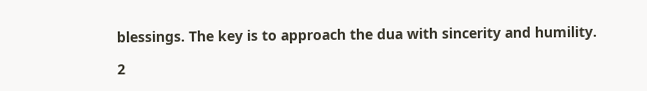blessings. The key is to approach the dua with sincerity and humility.

2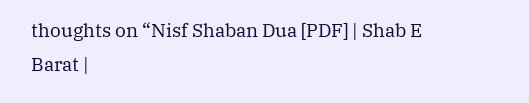thoughts on “Nisf Shaban Dua [PDF] | Shab E Barat |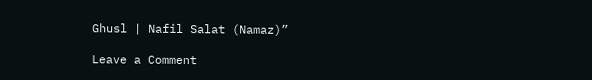Ghusl | Nafil Salat (Namaz)”

Leave a Comment